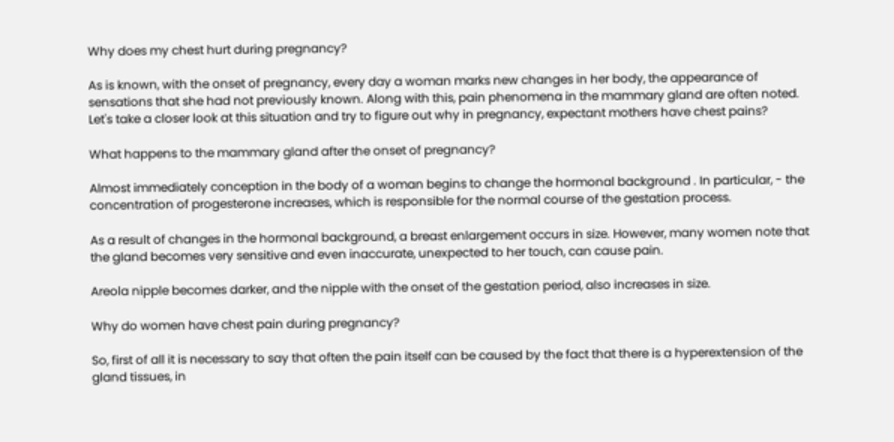Why does my chest hurt during pregnancy?

As is known, with the onset of pregnancy, every day a woman marks new changes in her body, the appearance of sensations that she had not previously known. Along with this, pain phenomena in the mammary gland are often noted. Let's take a closer look at this situation and try to figure out why in pregnancy, expectant mothers have chest pains?

What happens to the mammary gland after the onset of pregnancy?

Almost immediately conception in the body of a woman begins to change the hormonal background . In particular, - the concentration of progesterone increases, which is responsible for the normal course of the gestation process.

As a result of changes in the hormonal background, a breast enlargement occurs in size. However, many women note that the gland becomes very sensitive and even inaccurate, unexpected to her touch, can cause pain.

Areola nipple becomes darker, and the nipple with the onset of the gestation period, also increases in size.

Why do women have chest pain during pregnancy?

So, first of all it is necessary to say that often the pain itself can be caused by the fact that there is a hyperextension of the gland tissues, in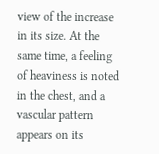view of the increase in its size. At the same time, a feeling of heaviness is noted in the chest, and a vascular pattern appears on its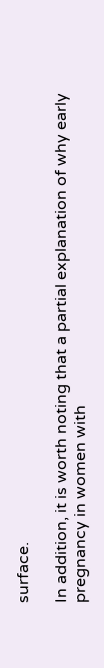surface.

In addition, it is worth noting that a partial explanation of why early pregnancy in women with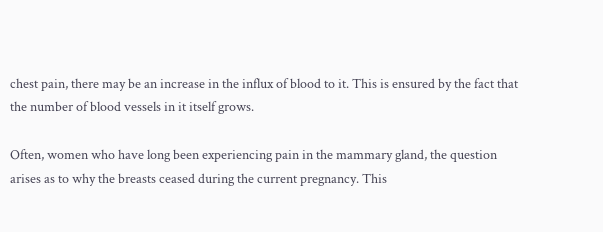chest pain, there may be an increase in the influx of blood to it. This is ensured by the fact that the number of blood vessels in it itself grows.

Often, women who have long been experiencing pain in the mammary gland, the question arises as to why the breasts ceased during the current pregnancy. This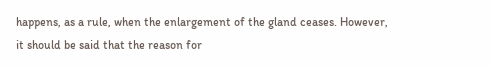happens, as a rule, when the enlargement of the gland ceases. However, it should be said that the reason for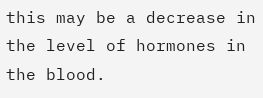this may be a decrease in the level of hormones in the blood.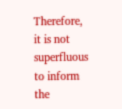Therefore, it is not superfluous to inform the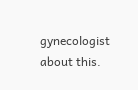gynecologist about this.